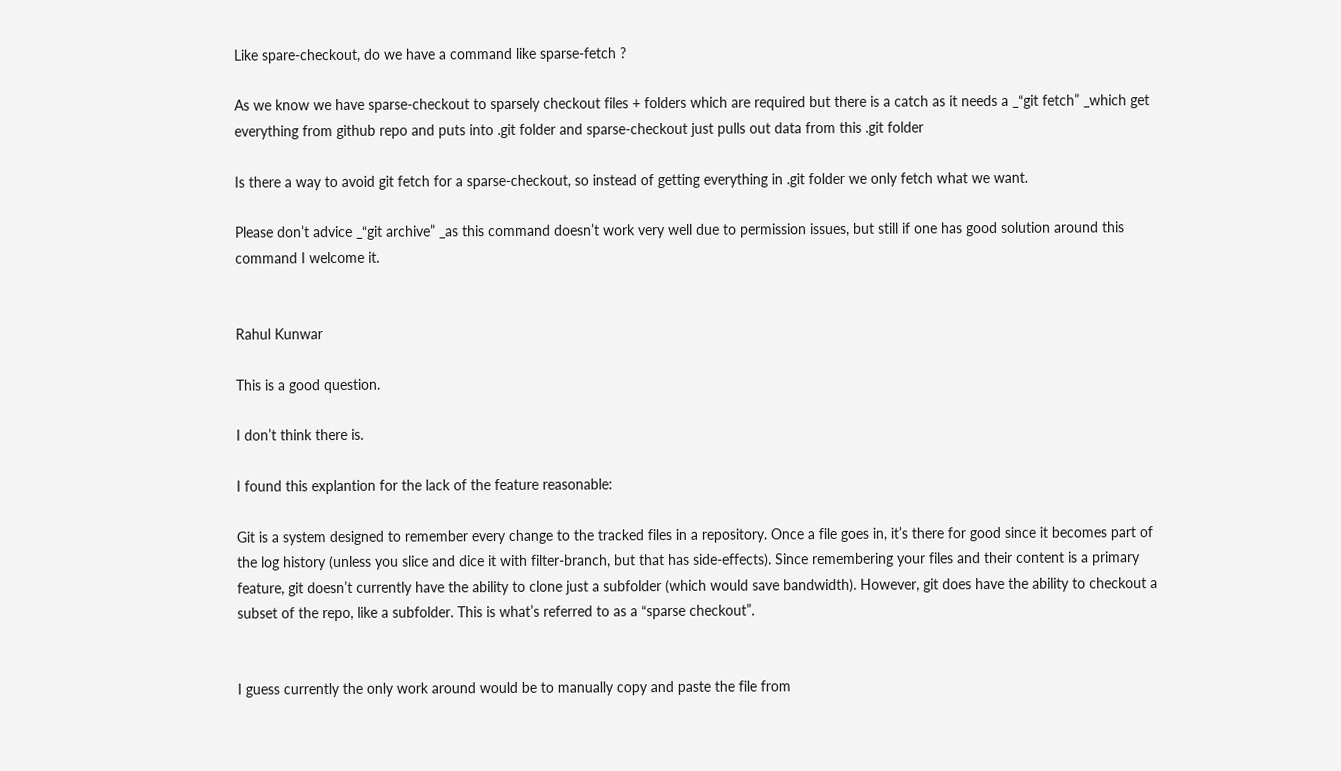Like spare-checkout, do we have a command like sparse-fetch ?

As we know we have sparse-checkout to sparsely checkout files + folders which are required but there is a catch as it needs a _“git fetch” _which get everything from github repo and puts into .git folder and sparse-checkout just pulls out data from this .git folder

Is there a way to avoid git fetch for a sparse-checkout, so instead of getting everything in .git folder we only fetch what we want.

Please don’t advice _“git archive” _as this command doesn’t work very well due to permission issues, but still if one has good solution around this command I welcome it.


Rahul Kunwar

This is a good question.

I don’t think there is.

I found this explantion for the lack of the feature reasonable:

Git is a system designed to remember every change to the tracked files in a repository. Once a file goes in, it’s there for good since it becomes part of the log history (unless you slice and dice it with filter-branch, but that has side-effects). Since remembering your files and their content is a primary feature, git doesn’t currently have the ability to clone just a subfolder (which would save bandwidth). However, git does have the ability to checkout a subset of the repo, like a subfolder. This is what’s referred to as a “sparse checkout”.


I guess currently the only work around would be to manually copy and paste the file from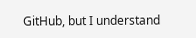GitHub, but I understand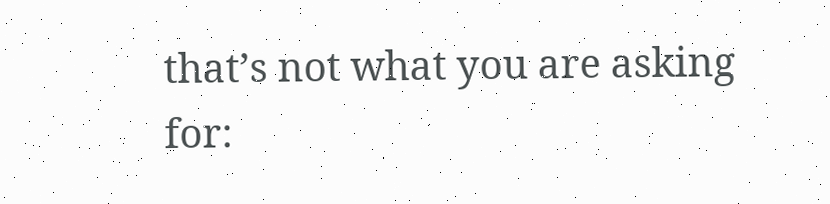that’s not what you are asking for: